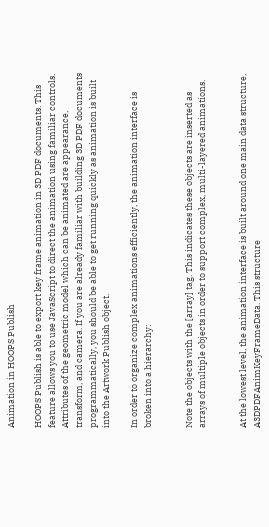Animation in HOOPS Publish

HOOPS Publish is able to export key frame animation in 3D PDF documents. This feature allows you to use JavaScript to direct the animation using familiar controls. Attributes of the geometric model which can be animated are appearance, transform, and camera. If you are already familiar with building 3D PDF documents programmatically, you should be able to get running quickly as animation is built into the Artwork Publish object.

In order to organize complex animations efficiently, the animation interface is broken into a hierarchy:


Note the objects with the [array] tag. This indicates these objects are inserted as arrays of multiple objects in order to support complex, multi-layered animations.


At the lowest level, the animation interface is built around one main data structure, A3DPDFAnimKeyFrameData. This structure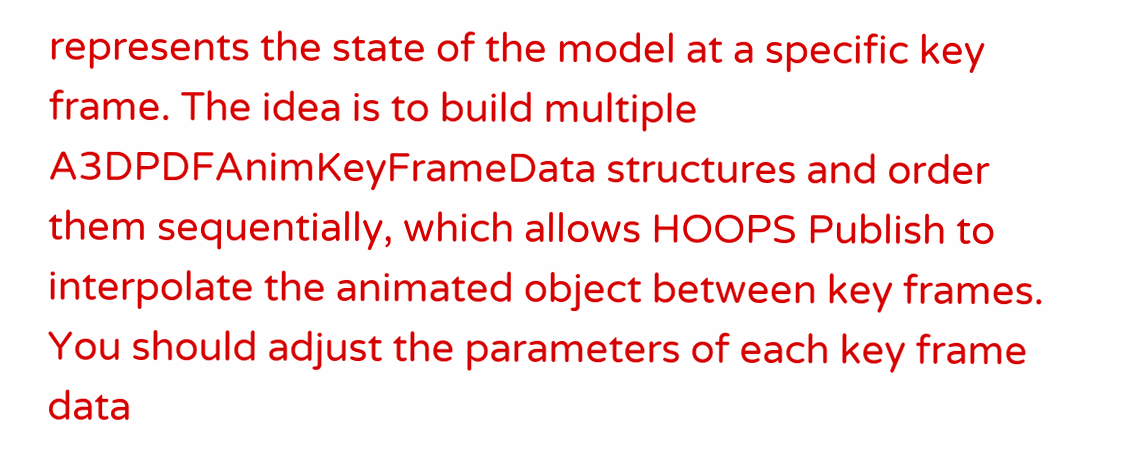represents the state of the model at a specific key frame. The idea is to build multiple A3DPDFAnimKeyFrameData structures and order them sequentially, which allows HOOPS Publish to interpolate the animated object between key frames. You should adjust the parameters of each key frame data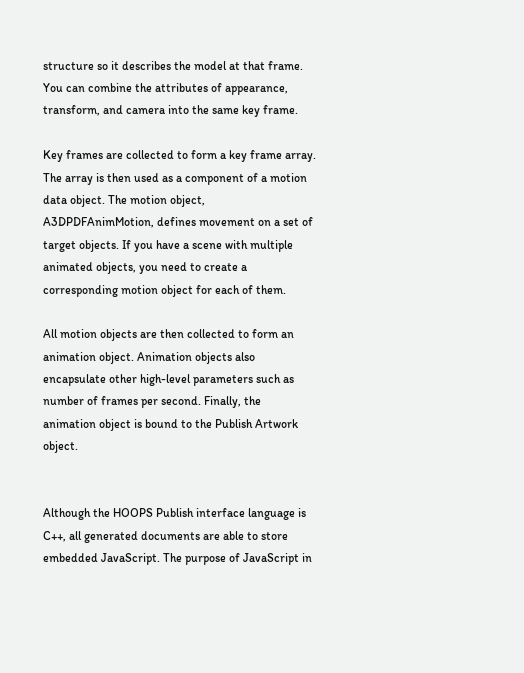structure so it describes the model at that frame. You can combine the attributes of appearance, transform, and camera into the same key frame.

Key frames are collected to form a key frame array. The array is then used as a component of a motion data object. The motion object, A3DPDFAnimMotion, defines movement on a set of target objects. If you have a scene with multiple animated objects, you need to create a corresponding motion object for each of them.

All motion objects are then collected to form an animation object. Animation objects also encapsulate other high-level parameters such as number of frames per second. Finally, the animation object is bound to the Publish Artwork object.


Although the HOOPS Publish interface language is C++, all generated documents are able to store embedded JavaScript. The purpose of JavaScript in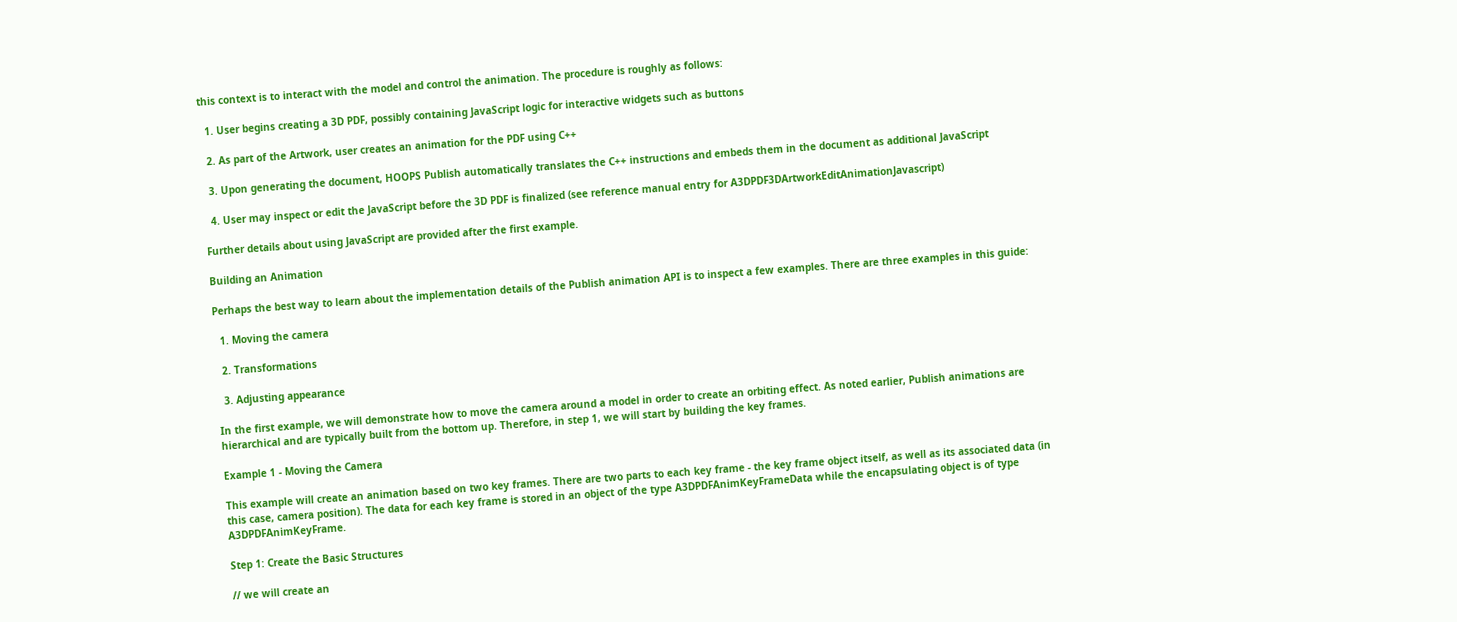this context is to interact with the model and control the animation. The procedure is roughly as follows:

  1. User begins creating a 3D PDF, possibly containing JavaScript logic for interactive widgets such as buttons

  2. As part of the Artwork, user creates an animation for the PDF using C++

  3. Upon generating the document, HOOPS Publish automatically translates the C++ instructions and embeds them in the document as additional JavaScript

  4. User may inspect or edit the JavaScript before the 3D PDF is finalized (see reference manual entry for A3DPDF3DArtworkEditAnimationJavascript)

Further details about using JavaScript are provided after the first example.

Building an Animation

Perhaps the best way to learn about the implementation details of the Publish animation API is to inspect a few examples. There are three examples in this guide:

  1. Moving the camera

  2. Transformations

  3. Adjusting appearance

In the first example, we will demonstrate how to move the camera around a model in order to create an orbiting effect. As noted earlier, Publish animations are hierarchical and are typically built from the bottom up. Therefore, in step 1, we will start by building the key frames.

Example 1 - Moving the Camera

This example will create an animation based on two key frames. There are two parts to each key frame - the key frame object itself, as well as its associated data (in this case, camera position). The data for each key frame is stored in an object of the type A3DPDFAnimKeyFrameData while the encapsulating object is of type A3DPDFAnimKeyFrame.

Step 1: Create the Basic Structures

// we will create an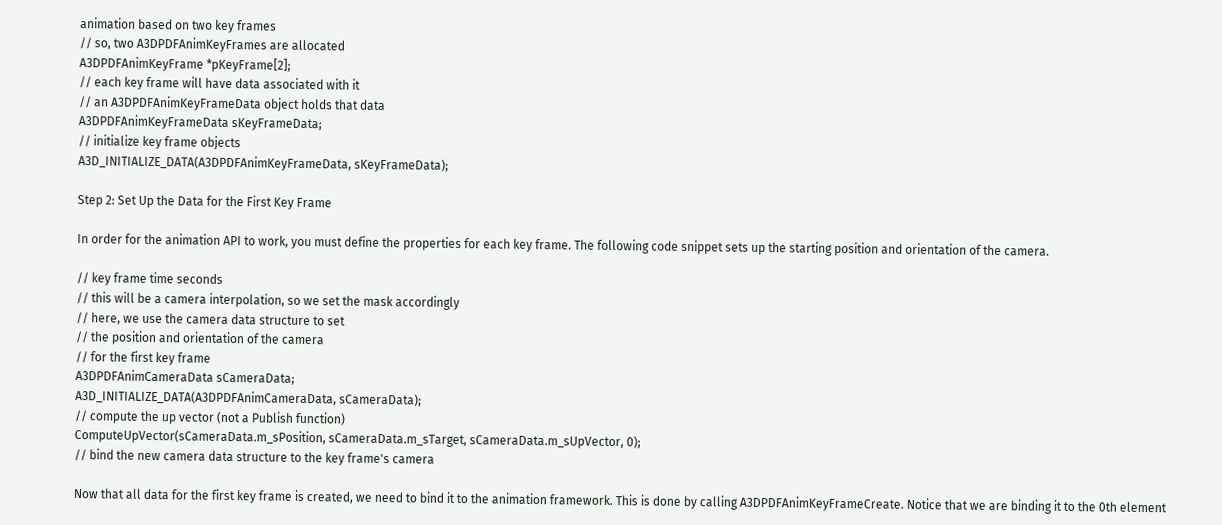animation based on two key frames
// so, two A3DPDFAnimKeyFrames are allocated
A3DPDFAnimKeyFrame *pKeyFrame[2];
// each key frame will have data associated with it
// an A3DPDFAnimKeyFrameData object holds that data
A3DPDFAnimKeyFrameData sKeyFrameData;
// initialize key frame objects
A3D_INITIALIZE_DATA(A3DPDFAnimKeyFrameData, sKeyFrameData);

Step 2: Set Up the Data for the First Key Frame

In order for the animation API to work, you must define the properties for each key frame. The following code snippet sets up the starting position and orientation of the camera.

// key frame time seconds
// this will be a camera interpolation, so we set the mask accordingly
// here, we use the camera data structure to set
// the position and orientation of the camera
// for the first key frame
A3DPDFAnimCameraData sCameraData;
A3D_INITIALIZE_DATA(A3DPDFAnimCameraData, sCameraData);
// compute the up vector (not a Publish function)
ComputeUpVector(sCameraData.m_sPosition, sCameraData.m_sTarget, sCameraData.m_sUpVector, 0);
// bind the new camera data structure to the key frame's camera

Now that all data for the first key frame is created, we need to bind it to the animation framework. This is done by calling A3DPDFAnimKeyFrameCreate. Notice that we are binding it to the 0th element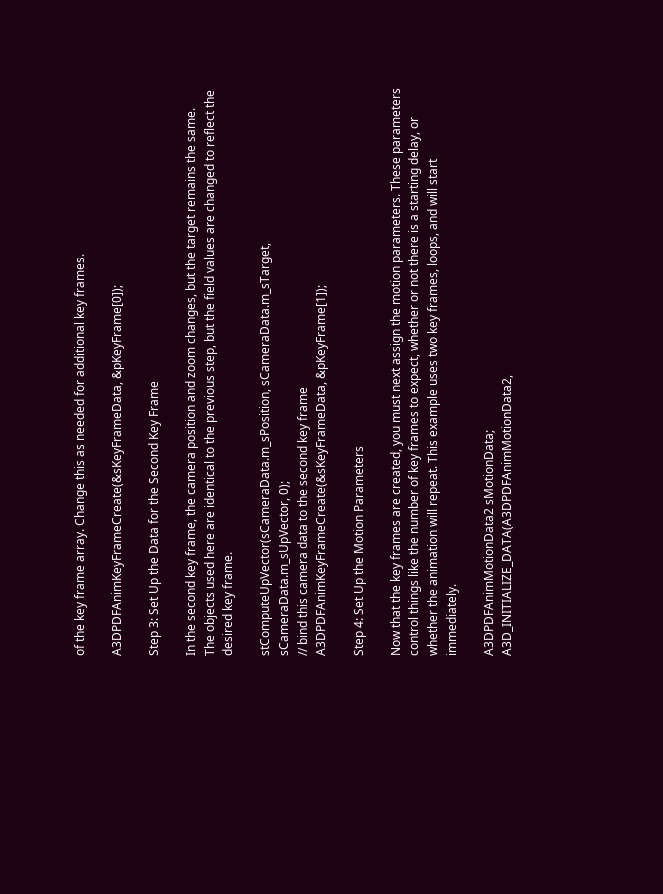of the key frame array. Change this as needed for additional key frames.

A3DPDFAnimKeyFrameCreate(&sKeyFrameData, &pKeyFrame[0]);

Step 3: Set Up the Data for the Second Key Frame

In the second key frame, the camera position and zoom changes, but the target remains the same. The objects used here are identical to the previous step, but the field values are changed to reflect the desired key frame.

stComputeUpVector(sCameraData.m_sPosition, sCameraData.m_sTarget, sCameraData.m_sUpVector, 0);
// bind this camera data to the second key frame
A3DPDFAnimKeyFrameCreate(&sKeyFrameData, &pKeyFrame[1]);

Step 4: Set Up the Motion Parameters

Now that the key frames are created, you must next assign the motion parameters. These parameters control things like the number of key frames to expect, whether or not there is a starting delay, or whether the animation will repeat. This example uses two key frames, loops, and will start immediately.

A3DPDFAnimMotionData2 sMotionData;
A3D_INITIALIZE_DATA(A3DPDFAnimMotionData2,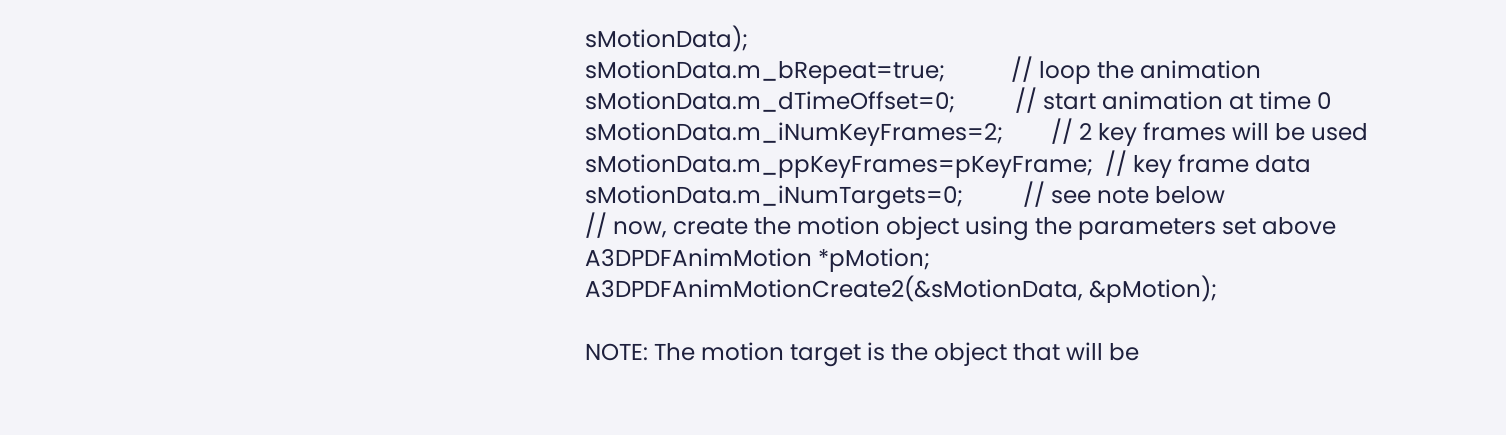sMotionData);
sMotionData.m_bRepeat=true;           // loop the animation
sMotionData.m_dTimeOffset=0;          // start animation at time 0
sMotionData.m_iNumKeyFrames=2;        // 2 key frames will be used
sMotionData.m_ppKeyFrames=pKeyFrame;  // key frame data
sMotionData.m_iNumTargets=0;          // see note below
// now, create the motion object using the parameters set above
A3DPDFAnimMotion *pMotion;
A3DPDFAnimMotionCreate2(&sMotionData, &pMotion);

NOTE: The motion target is the object that will be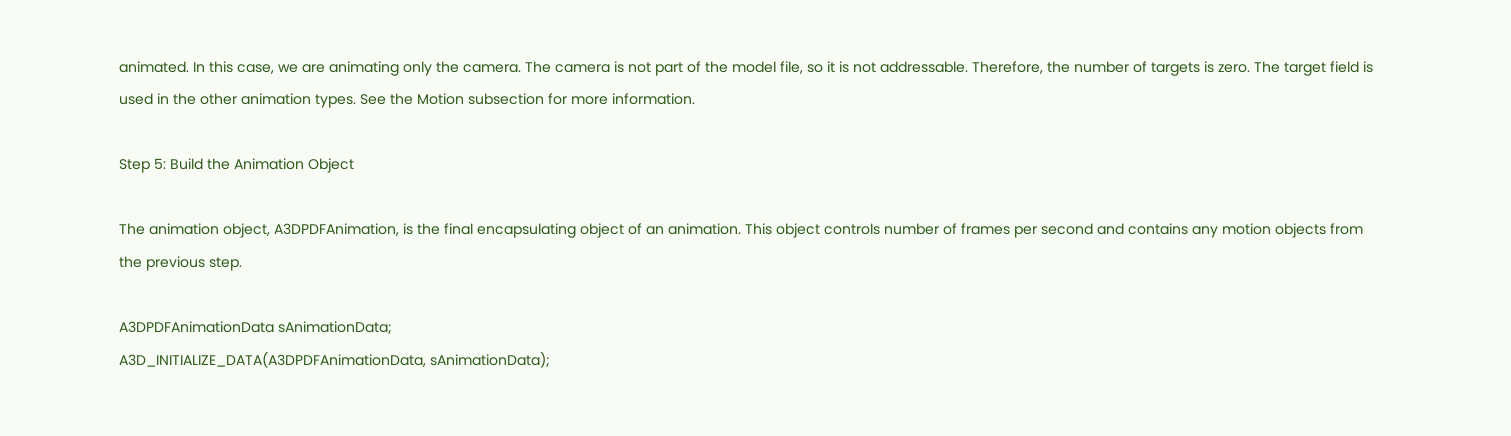animated. In this case, we are animating only the camera. The camera is not part of the model file, so it is not addressable. Therefore, the number of targets is zero. The target field is used in the other animation types. See the Motion subsection for more information.

Step 5: Build the Animation Object

The animation object, A3DPDFAnimation, is the final encapsulating object of an animation. This object controls number of frames per second and contains any motion objects from the previous step.

A3DPDFAnimationData sAnimationData;
A3D_INITIALIZE_DATA(A3DPDFAnimationData, sAnimationData);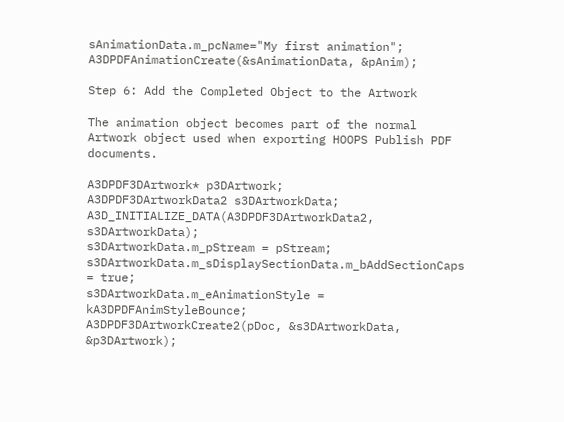sAnimationData.m_pcName="My first animation";
A3DPDFAnimationCreate(&sAnimationData, &pAnim);

Step 6: Add the Completed Object to the Artwork

The animation object becomes part of the normal Artwork object used when exporting HOOPS Publish PDF documents.

A3DPDF3DArtwork* p3DArtwork;
A3DPDF3DArtworkData2 s3DArtworkData;
A3D_INITIALIZE_DATA(A3DPDF3DArtworkData2, s3DArtworkData);
s3DArtworkData.m_pStream = pStream;
s3DArtworkData.m_sDisplaySectionData.m_bAddSectionCaps = true;
s3DArtworkData.m_eAnimationStyle = kA3DPDFAnimStyleBounce;
A3DPDF3DArtworkCreate2(pDoc, &s3DArtworkData, &p3DArtwork);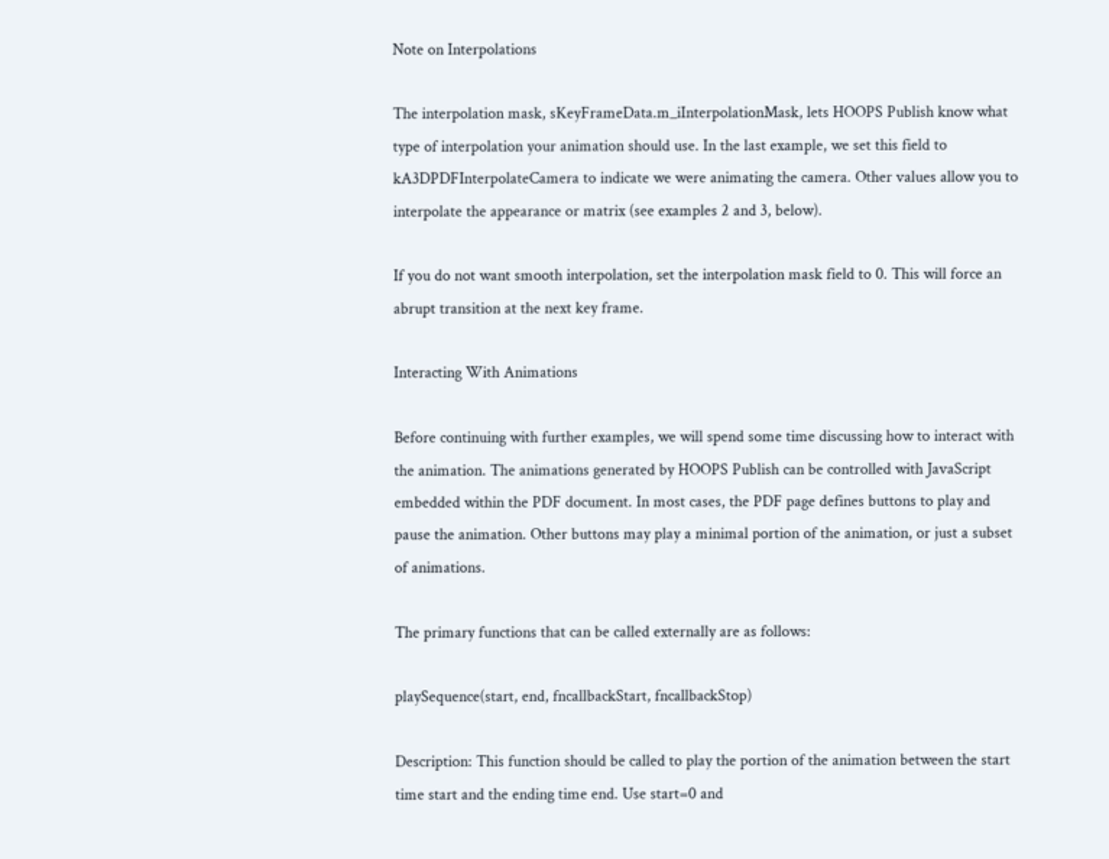Note on Interpolations

The interpolation mask, sKeyFrameData.m_iInterpolationMask, lets HOOPS Publish know what type of interpolation your animation should use. In the last example, we set this field to kA3DPDFInterpolateCamera to indicate we were animating the camera. Other values allow you to interpolate the appearance or matrix (see examples 2 and 3, below).

If you do not want smooth interpolation, set the interpolation mask field to 0. This will force an abrupt transition at the next key frame.

Interacting With Animations

Before continuing with further examples, we will spend some time discussing how to interact with the animation. The animations generated by HOOPS Publish can be controlled with JavaScript embedded within the PDF document. In most cases, the PDF page defines buttons to play and pause the animation. Other buttons may play a minimal portion of the animation, or just a subset of animations.

The primary functions that can be called externally are as follows:

playSequence(start, end, fncallbackStart, fncallbackStop)

Description: This function should be called to play the portion of the animation between the start time start and the ending time end. Use start=0 and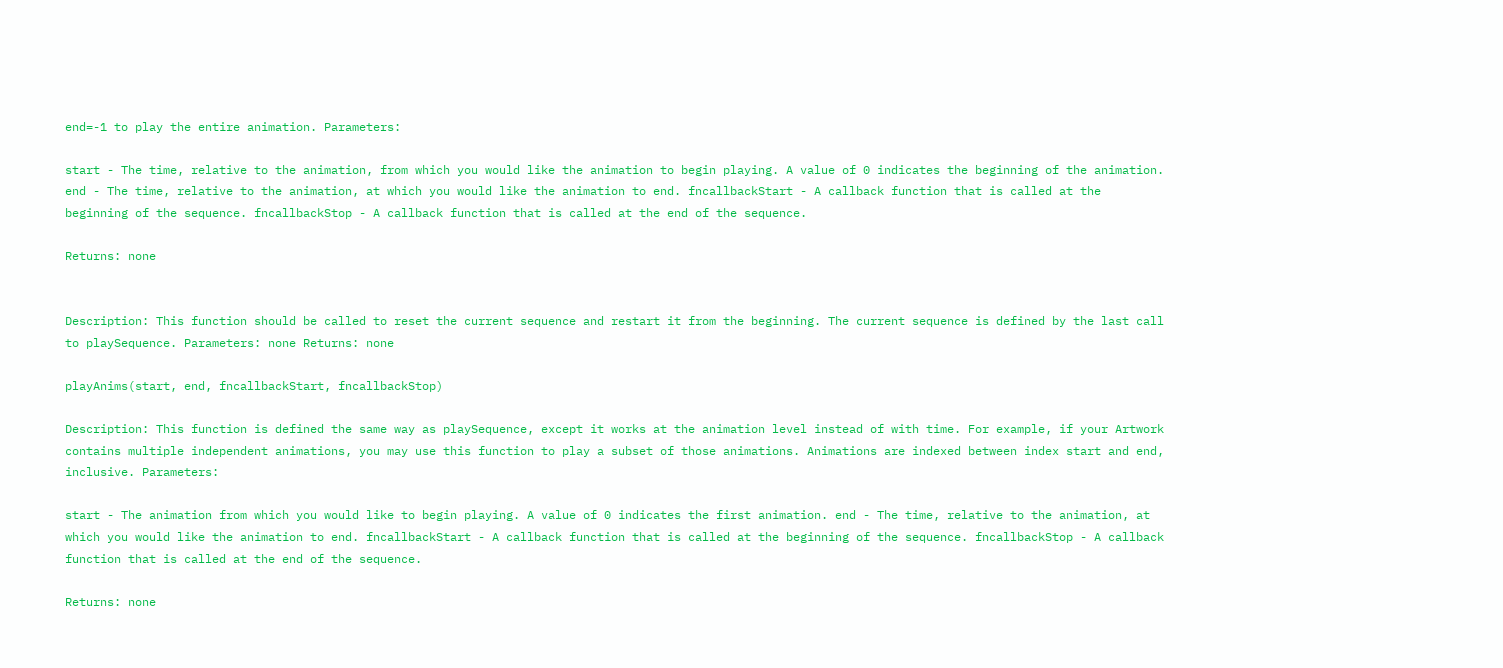end=-1 to play the entire animation. Parameters:

start - The time, relative to the animation, from which you would like the animation to begin playing. A value of 0 indicates the beginning of the animation. end - The time, relative to the animation, at which you would like the animation to end. fncallbackStart - A callback function that is called at the beginning of the sequence. fncallbackStop - A callback function that is called at the end of the sequence.

Returns: none


Description: This function should be called to reset the current sequence and restart it from the beginning. The current sequence is defined by the last call to playSequence. Parameters: none Returns: none

playAnims(start, end, fncallbackStart, fncallbackStop)

Description: This function is defined the same way as playSequence, except it works at the animation level instead of with time. For example, if your Artwork contains multiple independent animations, you may use this function to play a subset of those animations. Animations are indexed between index start and end, inclusive. Parameters:

start - The animation from which you would like to begin playing. A value of 0 indicates the first animation. end - The time, relative to the animation, at which you would like the animation to end. fncallbackStart - A callback function that is called at the beginning of the sequence. fncallbackStop - A callback function that is called at the end of the sequence.

Returns: none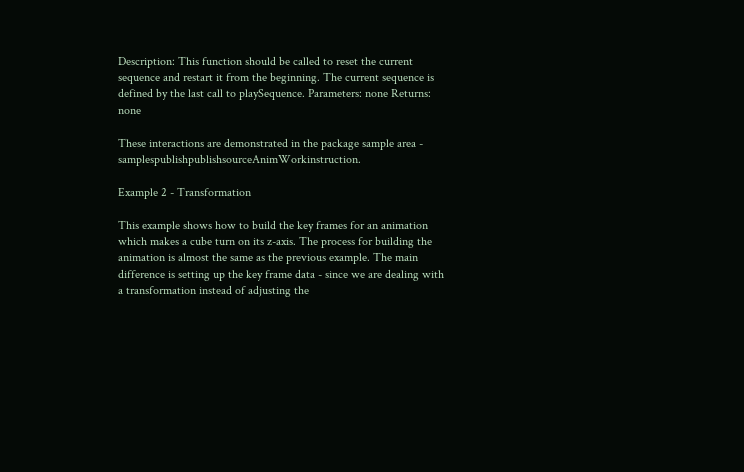Description: This function should be called to reset the current sequence and restart it from the beginning. The current sequence is defined by the last call to playSequence. Parameters: none Returns: none

These interactions are demonstrated in the package sample area - samplespublishpublishsourceAnimWorkinstruction.

Example 2 - Transformation

This example shows how to build the key frames for an animation which makes a cube turn on its z-axis. The process for building the animation is almost the same as the previous example. The main difference is setting up the key frame data - since we are dealing with a transformation instead of adjusting the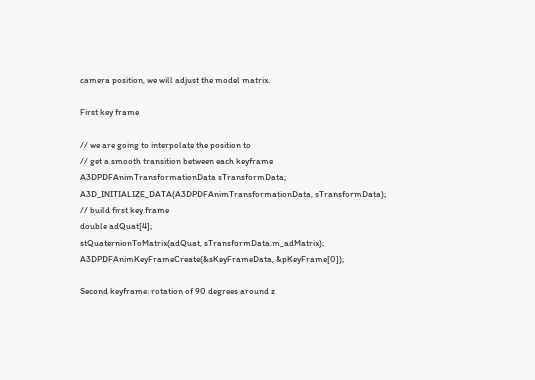camera position, we will adjust the model matrix.

First key frame

// we are going to interpolate the position to
// get a smooth transition between each keyframe
A3DPDFAnimTransformationData sTransformData;
A3D_INITIALIZE_DATA(A3DPDFAnimTransformationData, sTransformData);
// build first key frame
double adQuat[4];
stQuaternionToMatrix(adQuat, sTransformData.m_adMatrix);
A3DPDFAnimKeyFrameCreate(&sKeyFrameData, &pKeyFrame[0]);

Second keyframe: rotation of 90 degrees around z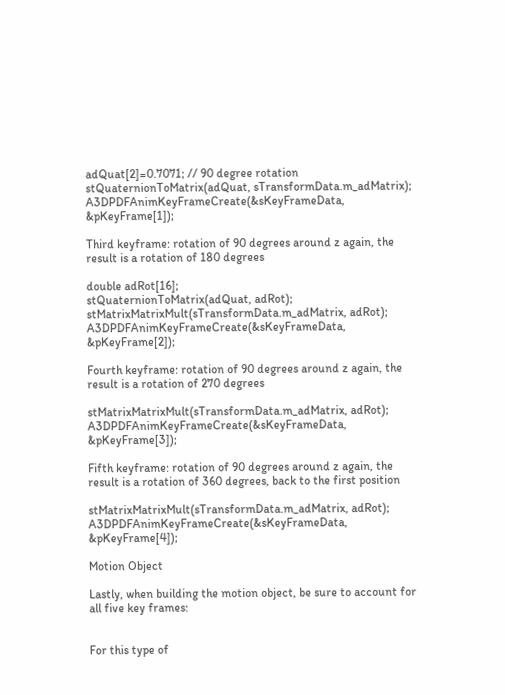adQuat[2]=0.7071; // 90 degree rotation
stQuaternionToMatrix(adQuat, sTransformData.m_adMatrix);
A3DPDFAnimKeyFrameCreate(&sKeyFrameData, &pKeyFrame[1]);

Third keyframe: rotation of 90 degrees around z again, the result is a rotation of 180 degrees

double adRot[16];
stQuaternionToMatrix(adQuat, adRot);
stMatrixMatrixMult(sTransformData.m_adMatrix, adRot);
A3DPDFAnimKeyFrameCreate(&sKeyFrameData, &pKeyFrame[2]);

Fourth keyframe: rotation of 90 degrees around z again, the result is a rotation of 270 degrees

stMatrixMatrixMult(sTransformData.m_adMatrix, adRot);
A3DPDFAnimKeyFrameCreate(&sKeyFrameData, &pKeyFrame[3]);

Fifth keyframe: rotation of 90 degrees around z again, the result is a rotation of 360 degrees, back to the first position

stMatrixMatrixMult(sTransformData.m_adMatrix, adRot);
A3DPDFAnimKeyFrameCreate(&sKeyFrameData, &pKeyFrame[4]);

Motion Object

Lastly, when building the motion object, be sure to account for all five key frames:


For this type of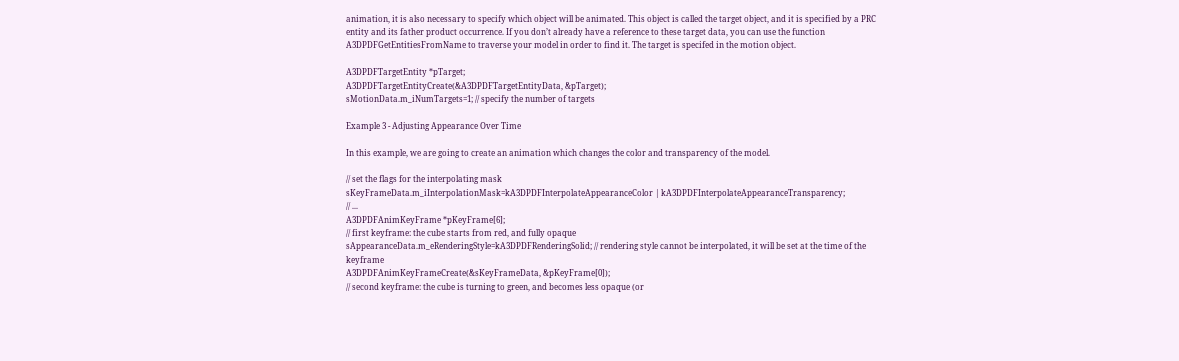animation, it is also necessary to specify which object will be animated. This object is called the target object, and it is specified by a PRC entity and its father product occurrence. If you don’t already have a reference to these target data, you can use the function A3DPDFGetEntitiesFromName to traverse your model in order to find it. The target is specifed in the motion object.

A3DPDFTargetEntity *pTarget;
A3DPDFTargetEntityCreate(&A3DPDFTargetEntityData, &pTarget);
sMotionData.m_iNumTargets=1; // specify the number of targets

Example 3 - Adjusting Appearance Over Time

In this example, we are going to create an animation which changes the color and transparency of the model.

// set the flags for the interpolating mask
sKeyFrameData.m_iInterpolationMask=kA3DPDFInterpolateAppearanceColor | kA3DPDFInterpolateAppearanceTransparency;
// ...
A3DPDFAnimKeyFrame *pKeyFrame[6];
// first keyframe: the cube starts from red, and fully opaque
sAppearanceData.m_eRenderingStyle=kA3DPDFRenderingSolid; // rendering style cannot be interpolated, it will be set at the time of the keyframe
A3DPDFAnimKeyFrameCreate(&sKeyFrameData, &pKeyFrame[0]);
// second keyframe: the cube is turning to green, and becomes less opaque (or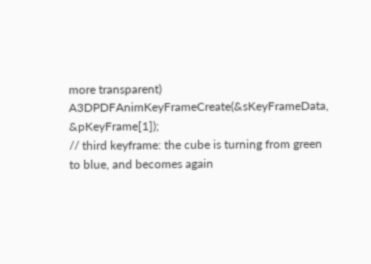more transparent)
A3DPDFAnimKeyFrameCreate(&sKeyFrameData, &pKeyFrame[1]);
// third keyframe: the cube is turning from green to blue, and becomes again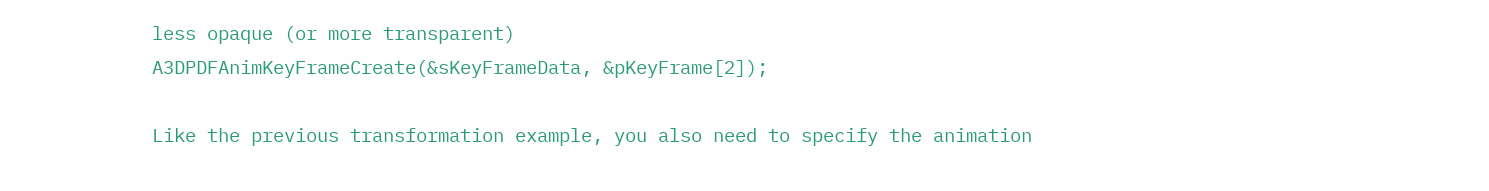less opaque (or more transparent)
A3DPDFAnimKeyFrameCreate(&sKeyFrameData, &pKeyFrame[2]);

Like the previous transformation example, you also need to specify the animation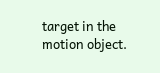target in the motion object.